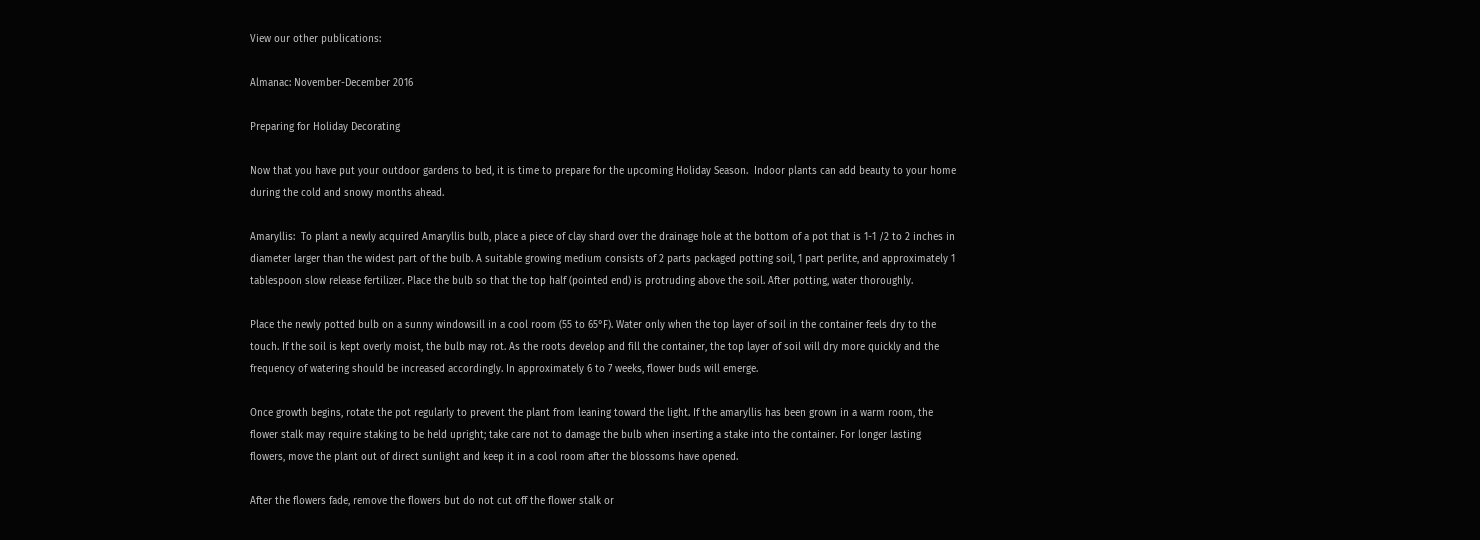View our other publications:

Almanac: November-December 2016

Preparing for Holiday Decorating

Now that you have put your outdoor gardens to bed, it is time to prepare for the upcoming Holiday Season.  Indoor plants can add beauty to your home during the cold and snowy months ahead.

Amaryllis:  To plant a newly acquired Amaryllis bulb, place a piece of clay shard over the drainage hole at the bottom of a pot that is 1-1 /2 to 2 inches in diameter larger than the widest part of the bulb. A suitable growing medium consists of 2 parts packaged potting soil, 1 part perlite, and approximately 1 tablespoon slow release fertilizer. Place the bulb so that the top half (pointed end) is protruding above the soil. After potting, water thoroughly.

Place the newly potted bulb on a sunny windowsill in a cool room (55 to 65°F). Water only when the top layer of soil in the container feels dry to the touch. If the soil is kept overly moist, the bulb may rot. As the roots develop and fill the container, the top layer of soil will dry more quickly and the frequency of watering should be increased accordingly. In approximately 6 to 7 weeks, flower buds will emerge.

Once growth begins, rotate the pot regularly to prevent the plant from leaning toward the light. If the amaryllis has been grown in a warm room, the flower stalk may require staking to be held upright; take care not to damage the bulb when inserting a stake into the container. For longer lasting flowers, move the plant out of direct sunlight and keep it in a cool room after the blossoms have opened.

After the flowers fade, remove the flowers but do not cut off the flower stalk or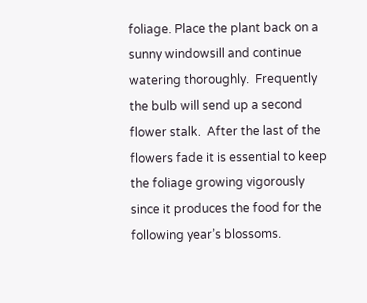foliage. Place the plant back on a sunny windowsill and continue watering thoroughly.  Frequently the bulb will send up a second flower stalk.  After the last of the flowers fade it is essential to keep the foliage growing vigorously since it produces the food for the following year’s blossoms.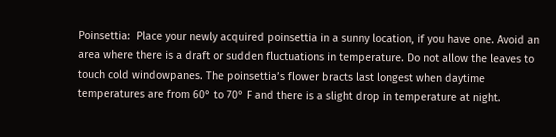Poinsettia:  Place your newly acquired poinsettia in a sunny location, if you have one. Avoid an area where there is a draft or sudden fluctuations in temperature. Do not allow the leaves to touch cold windowpanes. The poinsettia’s flower bracts last longest when daytime temperatures are from 60° to 70° F and there is a slight drop in temperature at night.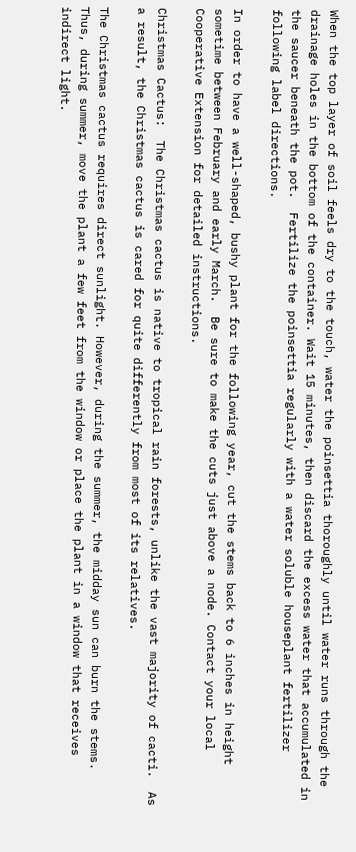When the top layer of soil feels dry to the touch, water the poinsettia thoroughly until water runs through the drainage holes in the bottom of the container. Wait 15 minutes, then discard the excess water that accumulated in the saucer beneath the pot.  Fertilize the poinsettia regularly with a water soluble houseplant fertilizer following label directions.

In order to have a well-shaped, bushy plant for the following year, cut the stems back to 6 inches in height sometime between February and early March.  Be sure to make the cuts just above a node. Contact your local Cooperative Extension for detailed instructions.

Christmas Cactus:  The Christmas cactus is native to tropical rain forests, unlike the vast majority of cacti.  As a result, the Christmas cactus is cared for quite differently from most of its relatives.

The Christmas cactus requires direct sunlight. However, during the summer, the midday sun can burn the stems. Thus, during summer, move the plant a few feet from the window or place the plant in a window that receives indirect light.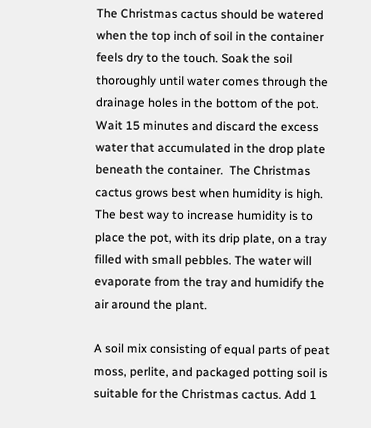The Christmas cactus should be watered when the top inch of soil in the container feels dry to the touch. Soak the soil thoroughly until water comes through the drainage holes in the bottom of the pot. Wait 15 minutes and discard the excess water that accumulated in the drop plate beneath the container.  The Christmas cactus grows best when humidity is high. The best way to increase humidity is to place the pot, with its drip plate, on a tray filled with small pebbles. The water will evaporate from the tray and humidify the air around the plant.

A soil mix consisting of equal parts of peat moss, perlite, and packaged potting soil is suitable for the Christmas cactus. Add 1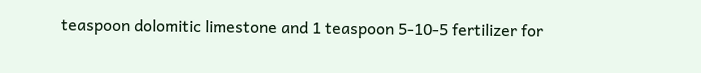teaspoon dolomitic limestone and 1 teaspoon 5-10-5 fertilizer for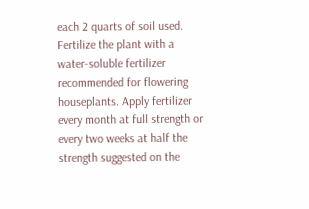each 2 quarts of soil used.  Fertilize the plant with a water-soluble fertilizer recommended for flowering houseplants. Apply fertilizer every month at full strength or every two weeks at half the strength suggested on the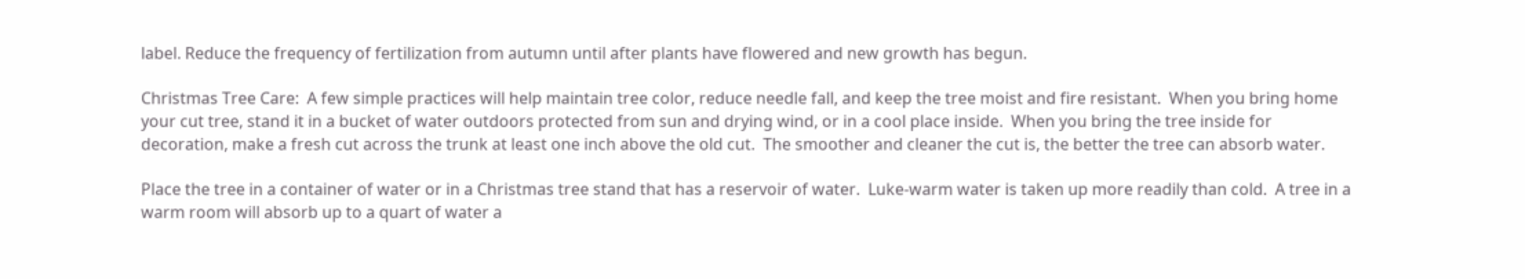label. Reduce the frequency of fertilization from autumn until after plants have flowered and new growth has begun.

Christmas Tree Care:  A few simple practices will help maintain tree color, reduce needle fall, and keep the tree moist and fire resistant.  When you bring home your cut tree, stand it in a bucket of water outdoors protected from sun and drying wind, or in a cool place inside.  When you bring the tree inside for decoration, make a fresh cut across the trunk at least one inch above the old cut.  The smoother and cleaner the cut is, the better the tree can absorb water.

Place the tree in a container of water or in a Christmas tree stand that has a reservoir of water.  Luke-warm water is taken up more readily than cold.  A tree in a warm room will absorb up to a quart of water a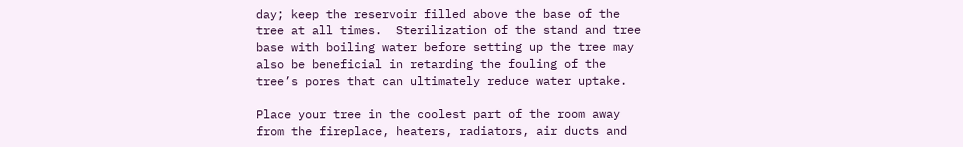day; keep the reservoir filled above the base of the tree at all times.  Sterilization of the stand and tree base with boiling water before setting up the tree may also be beneficial in retarding the fouling of the tree’s pores that can ultimately reduce water uptake.

Place your tree in the coolest part of the room away from the fireplace, heaters, radiators, air ducts and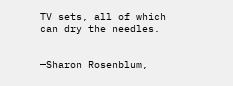TV sets, all of which can dry the needles.


—Sharon Rosenblum,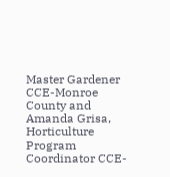Master Gardener CCE-Monroe County and Amanda Grisa, Horticulture Program Coordinator CCE-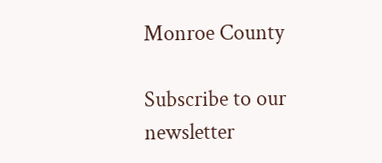Monroe County

Subscribe to our newsletter